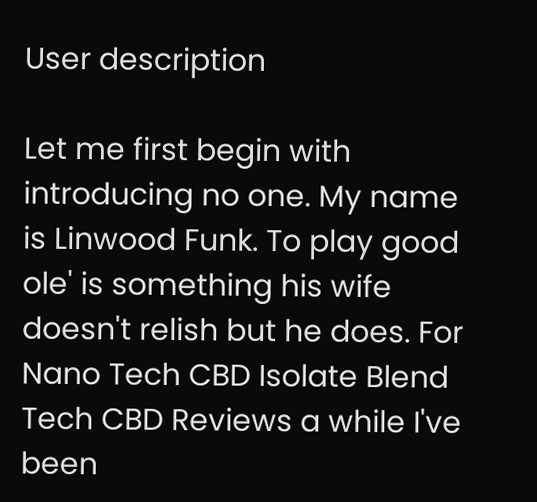User description

Let me first begin with introducing no one. My name is Linwood Funk. To play good ole' is something his wife doesn't relish but he does. For Nano Tech CBD Isolate Blend Tech CBD Reviews a while I've been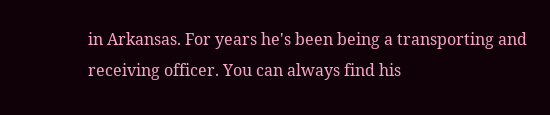in Arkansas. For years he's been being a transporting and receiving officer. You can always find his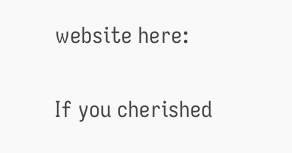website here:

If you cherished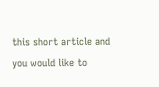this short article and you would like to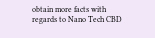obtain more facts with regards to Nano Tech CBD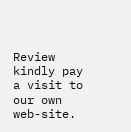Review kindly pay a visit to our own web-site.